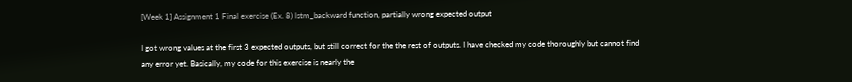[Week 1] Assignment 1 Final exercise (Ex. 8) lstm_backward function, partially wrong expected output

I got wrong values at the first 3 expected outputs, but still correct for the the rest of outputs. I have checked my code thoroughly but cannot find any error yet. Basically, my code for this exercise is nearly the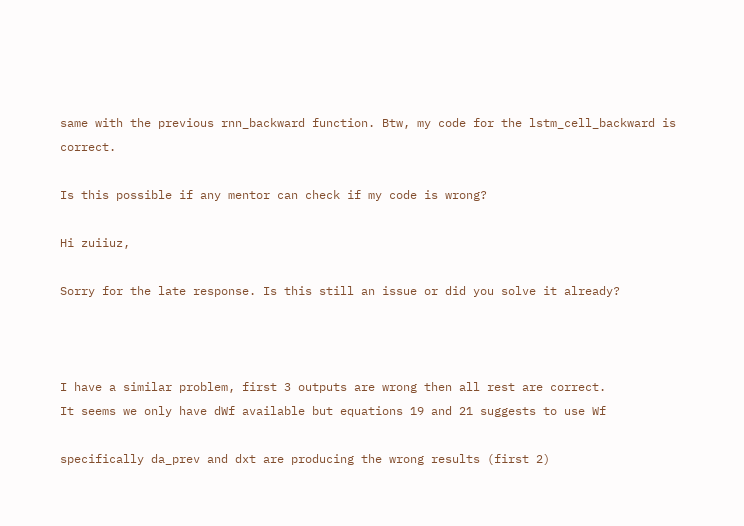same with the previous rnn_backward function. Btw, my code for the lstm_cell_backward is correct.

Is this possible if any mentor can check if my code is wrong?

Hi zuiiuz,

Sorry for the late response. Is this still an issue or did you solve it already?



I have a similar problem, first 3 outputs are wrong then all rest are correct.
It seems we only have dWf available but equations 19 and 21 suggests to use Wf

specifically da_prev and dxt are producing the wrong results (first 2)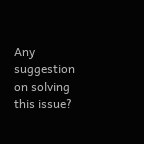Any suggestion on solving this issue?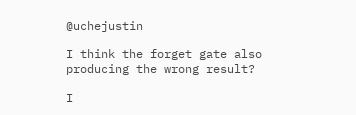@uchejustin

I think the forget gate also producing the wrong result?

I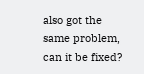also got the same problem, can it be fixed?